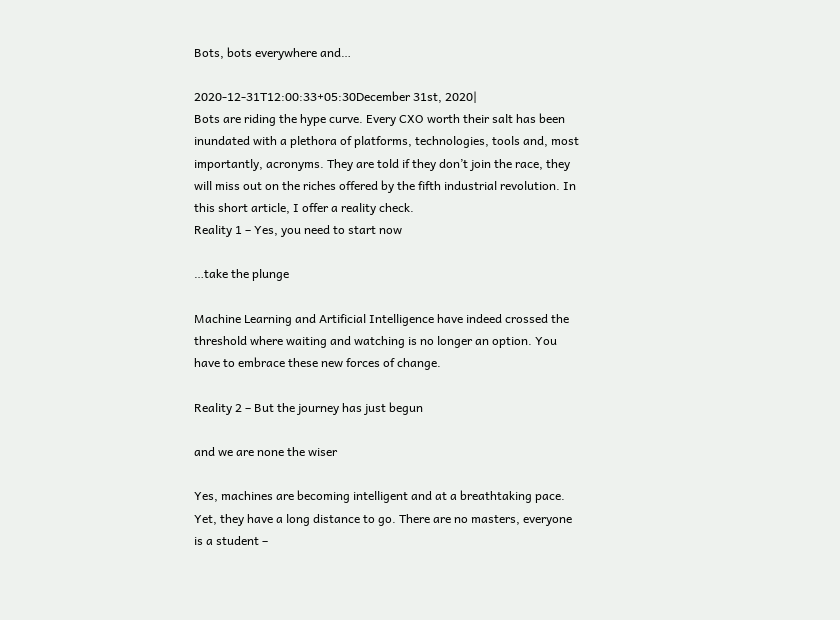Bots, bots everywhere and…

2020-12-31T12:00:33+05:30December 31st, 2020|
Bots are riding the hype curve. Every CXO worth their salt has been inundated with a plethora of platforms, technologies, tools and, most importantly, acronyms. They are told if they don’t join the race, they will miss out on the riches offered by the fifth industrial revolution. In this short article, I offer a reality check.
Reality 1 – Yes, you need to start now

…take the plunge

Machine Learning and Artificial Intelligence have indeed crossed the threshold where waiting and watching is no longer an option. You have to embrace these new forces of change.

Reality 2 – But the journey has just begun

and we are none the wiser

Yes, machines are becoming intelligent and at a breathtaking pace. Yet, they have a long distance to go. There are no masters, everyone is a student –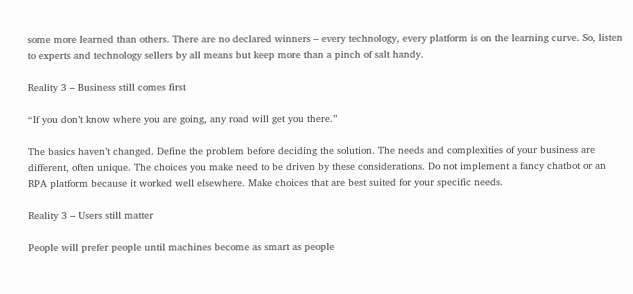some more learned than others. There are no declared winners – every technology, every platform is on the learning curve. So, listen to experts and technology sellers by all means but keep more than a pinch of salt handy.

Reality 3 – Business still comes first

“If you don’t know where you are going, any road will get you there.”

The basics haven’t changed. Define the problem before deciding the solution. The needs and complexities of your business are different, often unique. The choices you make need to be driven by these considerations. Do not implement a fancy chatbot or an RPA platform because it worked well elsewhere. Make choices that are best suited for your specific needs.

Reality 3 – Users still matter

People will prefer people until machines become as smart as people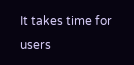It takes time for users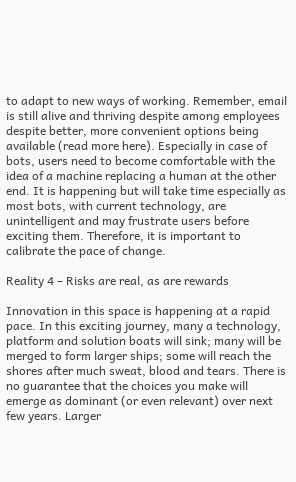to adapt to new ways of working. Remember, email is still alive and thriving despite among employees despite better, more convenient options being available (read more here). Especially in case of bots, users need to become comfortable with the idea of a machine replacing a human at the other end. It is happening but will take time especially as most bots, with current technology, are unintelligent and may frustrate users before exciting them. Therefore, it is important to calibrate the pace of change.

Reality 4 – Risks are real, as are rewards

Innovation in this space is happening at a rapid pace. In this exciting journey, many a technology, platform and solution boats will sink; many will be merged to form larger ships; some will reach the shores after much sweat, blood and tears. There is no guarantee that the choices you make will emerge as dominant (or even relevant) over next few years. Larger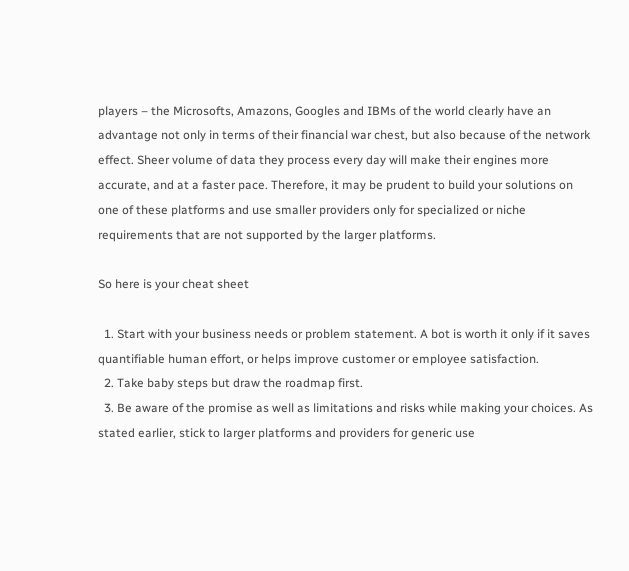players – the Microsofts, Amazons, Googles and IBMs of the world clearly have an advantage not only in terms of their financial war chest, but also because of the network effect. Sheer volume of data they process every day will make their engines more accurate, and at a faster pace. Therefore, it may be prudent to build your solutions on one of these platforms and use smaller providers only for specialized or niche requirements that are not supported by the larger platforms.

So here is your cheat sheet

  1. Start with your business needs or problem statement. A bot is worth it only if it saves quantifiable human effort, or helps improve customer or employee satisfaction.
  2. Take baby steps but draw the roadmap first.
  3. Be aware of the promise as well as limitations and risks while making your choices. As stated earlier, stick to larger platforms and providers for generic use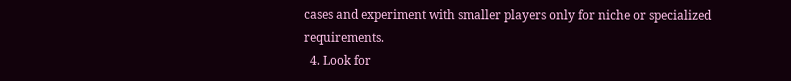cases and experiment with smaller players only for niche or specialized requirements.
  4. Look for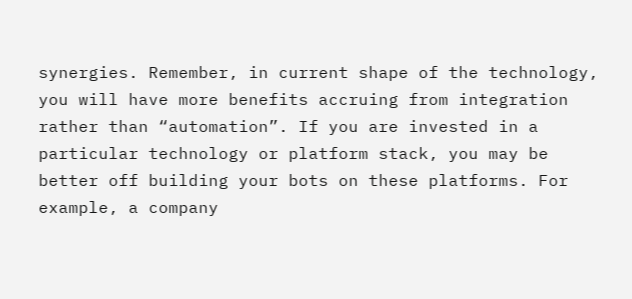synergies. Remember, in current shape of the technology, you will have more benefits accruing from integration rather than “automation”. If you are invested in a particular technology or platform stack, you may be better off building your bots on these platforms. For example, a company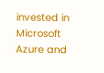invested in Microsoft Azure and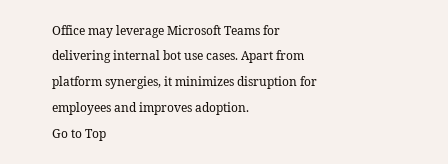Office may leverage Microsoft Teams for delivering internal bot use cases. Apart from platform synergies, it minimizes disruption for employees and improves adoption.
Go to Top